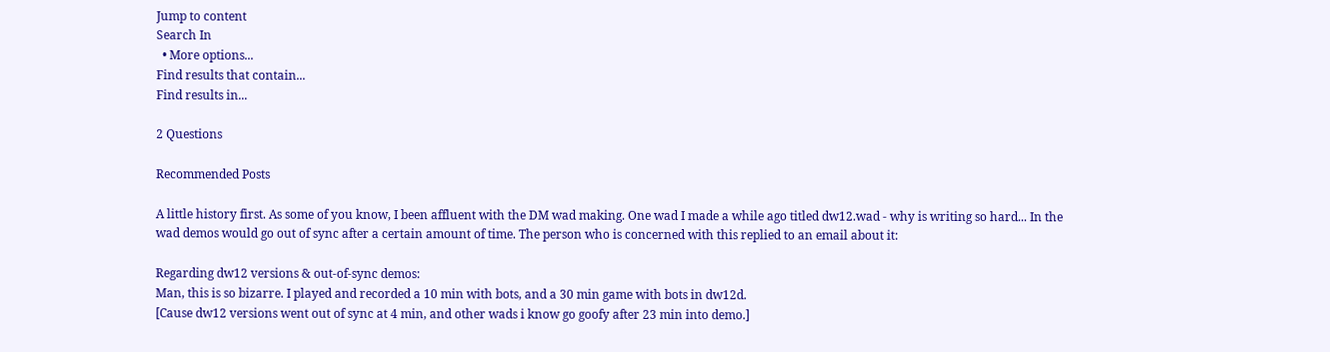Jump to content
Search In
  • More options...
Find results that contain...
Find results in...

2 Questions

Recommended Posts

A little history first. As some of you know, I been affluent with the DM wad making. One wad I made a while ago titled dw12.wad - why is writing so hard... In the wad demos would go out of sync after a certain amount of time. The person who is concerned with this replied to an email about it:

Regarding dw12 versions & out-of-sync demos:
Man, this is so bizarre. I played and recorded a 10 min with bots, and a 30 min game with bots in dw12d.
[Cause dw12 versions went out of sync at 4 min, and other wads i know go goofy after 23 min into demo.]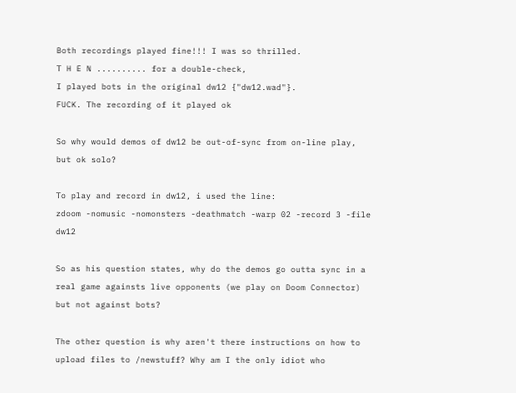Both recordings played fine!!! I was so thrilled.
T H E N .......... for a double-check,
I played bots in the original dw12 {"dw12.wad"}.
FUCK. The recording of it played ok

So why would demos of dw12 be out-of-sync from on-line play, but ok solo?

To play and record in dw12, i used the line:
zdoom -nomusic -nomonsters -deathmatch -warp 02 -record 3 -file dw12

So as his question states, why do the demos go outta sync in a real game againsts live opponents (we play on Doom Connector) but not against bots?

The other question is why aren't there instructions on how to upload files to /newstuff? Why am I the only idiot who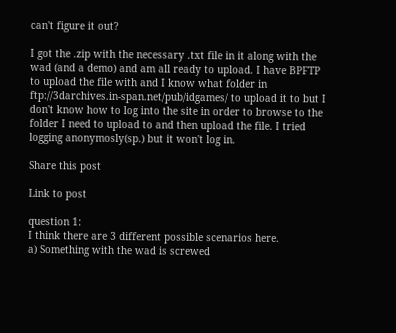can't figure it out?

I got the .zip with the necessary .txt file in it along with the wad (and a demo) and am all ready to upload. I have BPFTP to upload the file with and I know what folder in ftp://3darchives.in-span.net/pub/idgames/ to upload it to but I don't know how to log into the site in order to browse to the folder I need to upload to and then upload the file. I tried logging anonymosly(sp.) but it won't log in.

Share this post

Link to post

question 1:
I think there are 3 different possible scenarios here.
a) Something with the wad is screwed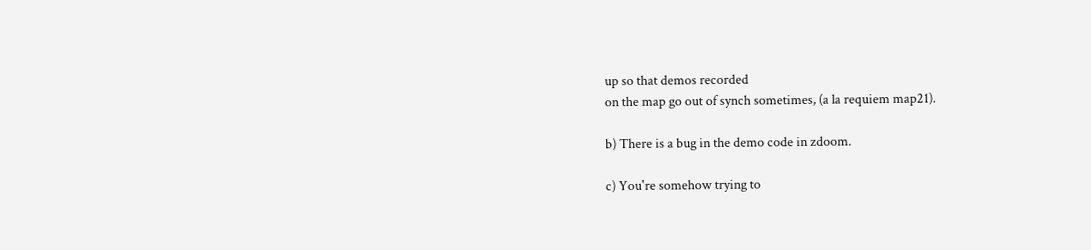up so that demos recorded
on the map go out of synch sometimes, (a la requiem map21).

b) There is a bug in the demo code in zdoom.

c) You're somehow trying to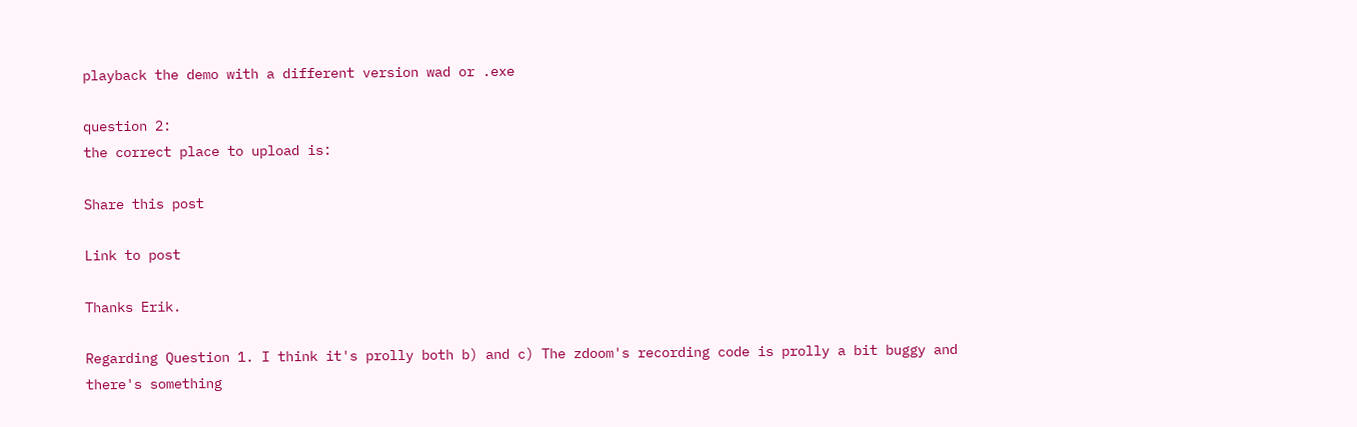playback the demo with a different version wad or .exe

question 2:
the correct place to upload is:

Share this post

Link to post

Thanks Erik.

Regarding Question 1. I think it's prolly both b) and c) The zdoom's recording code is prolly a bit buggy and there's something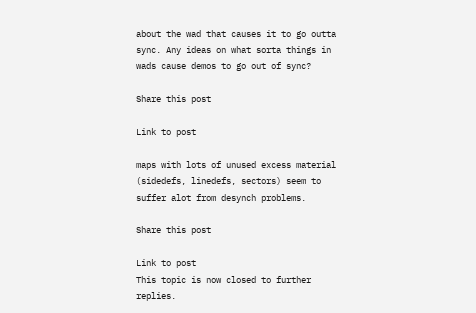about the wad that causes it to go outta sync. Any ideas on what sorta things in wads cause demos to go out of sync?

Share this post

Link to post

maps with lots of unused excess material (sidedefs, linedefs, sectors) seem to suffer alot from desynch problems.

Share this post

Link to post
This topic is now closed to further replies.